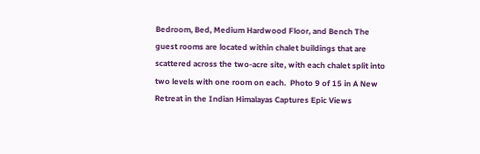Bedroom, Bed, Medium Hardwood Floor, and Bench The guest rooms are located within chalet buildings that are scattered across the two-acre site, with each chalet split into two levels with one room on each.  Photo 9 of 15 in A New Retreat in the Indian Himalayas Captures Epic Views